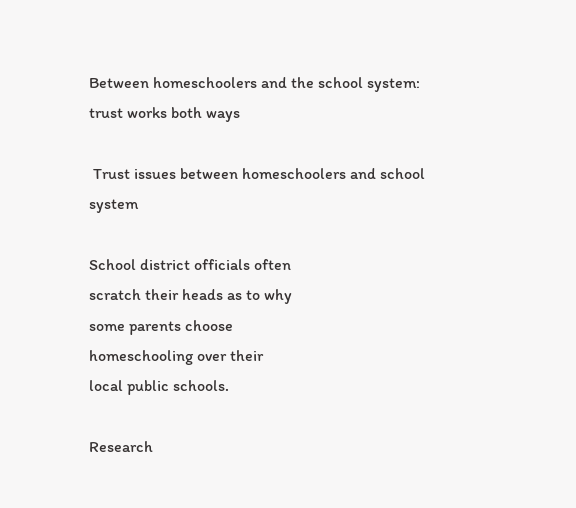Between homeschoolers and the school system: trust works both ways

 Trust issues between homeschoolers and school system

School district officials often
scratch their heads as to why
some parents choose
homeschooling over their
local public schools.

Research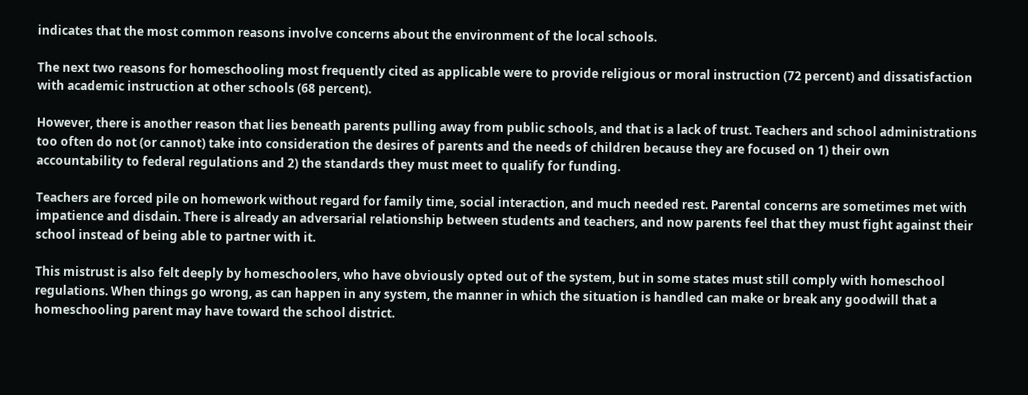indicates that the most common reasons involve concerns about the environment of the local schools.

The next two reasons for homeschooling most frequently cited as applicable were to provide religious or moral instruction (72 percent) and dissatisfaction with academic instruction at other schools (68 percent).

However, there is another reason that lies beneath parents pulling away from public schools, and that is a lack of trust. Teachers and school administrations too often do not (or cannot) take into consideration the desires of parents and the needs of children because they are focused on 1) their own accountability to federal regulations and 2) the standards they must meet to qualify for funding.

Teachers are forced pile on homework without regard for family time, social interaction, and much needed rest. Parental concerns are sometimes met with impatience and disdain. There is already an adversarial relationship between students and teachers, and now parents feel that they must fight against their school instead of being able to partner with it.

This mistrust is also felt deeply by homeschoolers, who have obviously opted out of the system, but in some states must still comply with homeschool regulations. When things go wrong, as can happen in any system, the manner in which the situation is handled can make or break any goodwill that a homeschooling parent may have toward the school district.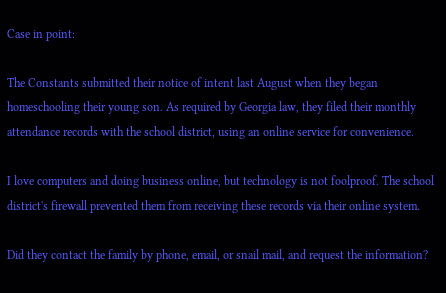Case in point:

The Constants submitted their notice of intent last August when they began homeschooling their young son. As required by Georgia law, they filed their monthly attendance records with the school district, using an online service for convenience.

I love computers and doing business online, but technology is not foolproof. The school district's firewall prevented them from receiving these records via their online system.

Did they contact the family by phone, email, or snail mail, and request the information?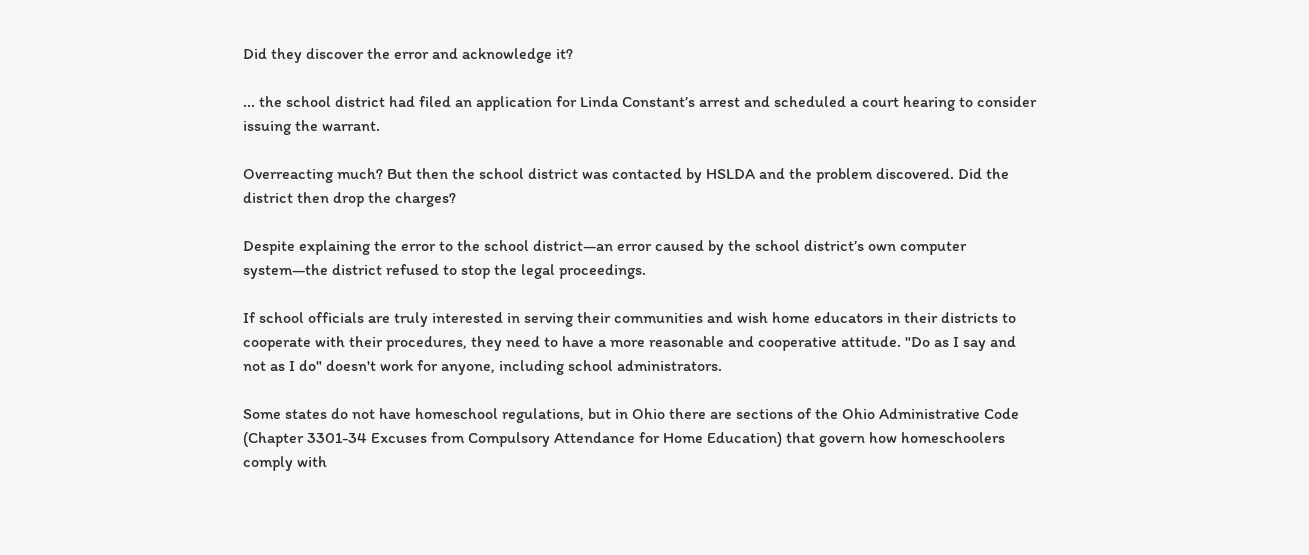Did they discover the error and acknowledge it?

... the school district had filed an application for Linda Constant’s arrest and scheduled a court hearing to consider issuing the warrant.

Overreacting much? But then the school district was contacted by HSLDA and the problem discovered. Did the district then drop the charges?

Despite explaining the error to the school district—an error caused by the school district’s own computer system—the district refused to stop the legal proceedings.

If school officials are truly interested in serving their communities and wish home educators in their districts to cooperate with their procedures, they need to have a more reasonable and cooperative attitude. "Do as I say and not as I do" doesn't work for anyone, including school administrators.

Some states do not have homeschool regulations, but in Ohio there are sections of the Ohio Administrative Code (Chapter 3301-34 Excuses from Compulsory Attendance for Home Education) that govern how homeschoolers comply with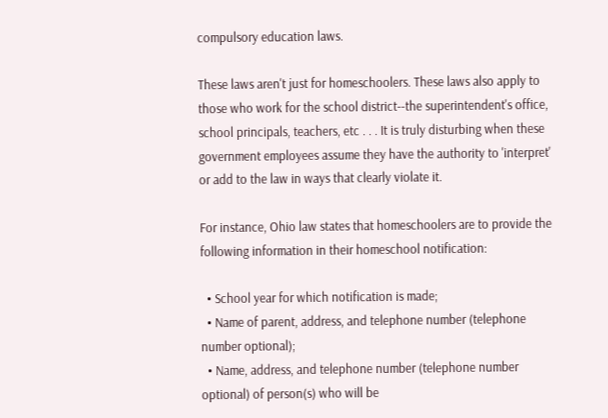compulsory education laws.

These laws aren't just for homeschoolers. These laws also apply to those who work for the school district--the superintendent's office, school principals, teachers, etc . . . It is truly disturbing when these government employees assume they have the authority to 'interpret' or add to the law in ways that clearly violate it.

For instance, Ohio law states that homeschoolers are to provide the following information in their homeschool notification:

  • School year for which notification is made;
  • Name of parent, address, and telephone number (telephone number optional);
  • Name, address, and telephone number (telephone number optional) of person(s) who will be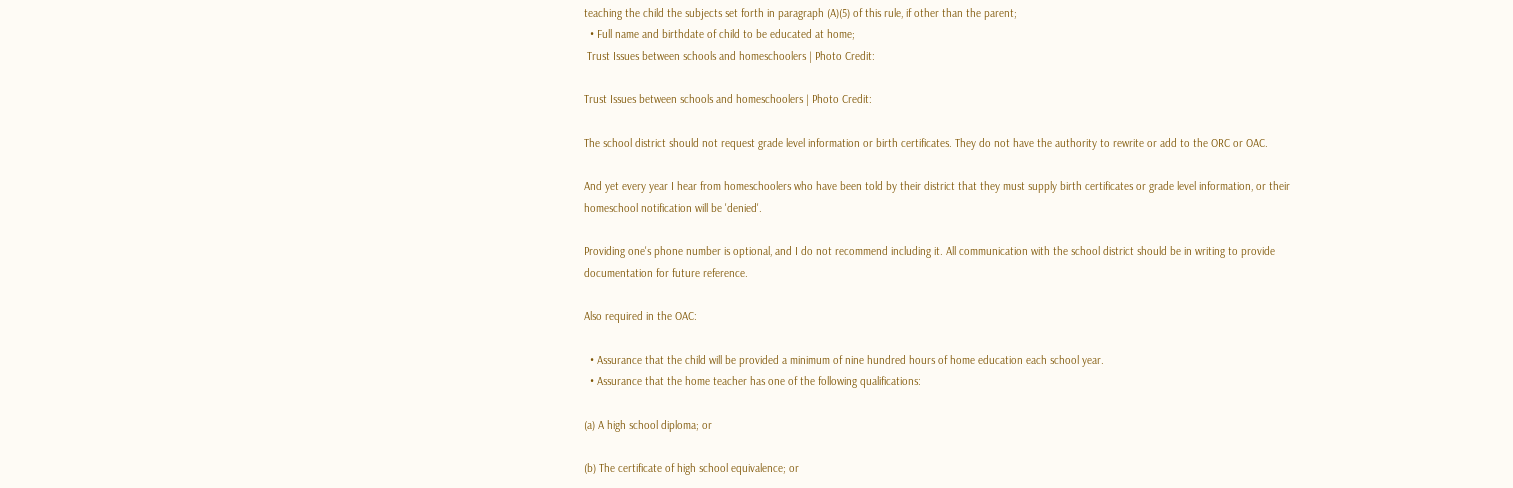teaching the child the subjects set forth in paragraph (A)(5) of this rule, if other than the parent;
  • Full name and birthdate of child to be educated at home;
 Trust Issues between schools and homeschoolers | Photo Credit:

Trust Issues between schools and homeschoolers | Photo Credit:

The school district should not request grade level information or birth certificates. They do not have the authority to rewrite or add to the ORC or OAC.

And yet every year I hear from homeschoolers who have been told by their district that they must supply birth certificates or grade level information, or their homeschool notification will be 'denied'.

Providing one's phone number is optional, and I do not recommend including it. All communication with the school district should be in writing to provide documentation for future reference.

Also required in the OAC:

  • Assurance that the child will be provided a minimum of nine hundred hours of home education each school year.
  • Assurance that the home teacher has one of the following qualifications:

(a) A high school diploma; or

(b) The certificate of high school equivalence; or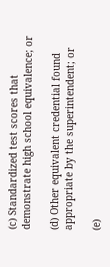(c) Standardized test scores that demonstrate high school equivalence; or

(d) Other equivalent credential found appropriate by the superintendent; or

(e)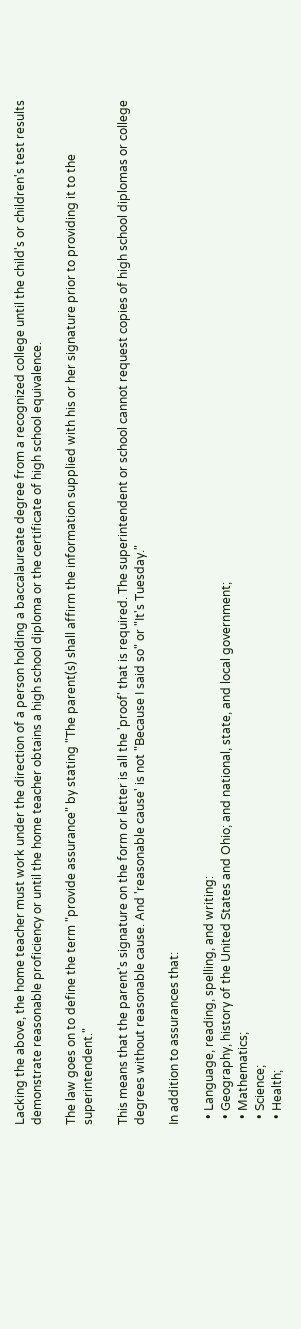Lacking the above, the home teacher must work under the direction of a person holding a baccalaureate degree from a recognized college until the child's or children's test results demonstrate reasonable proficiency or until the home teacher obtains a high school diploma or the certificate of high school equivalence.

The law goes on to define the term "provide assurance" by stating "The parent(s) shall affirm the information supplied with his or her signature prior to providing it to the superintendent."

This means that the parent's signature on the form or letter is all the 'proof' that is required. The superintendent or school cannot request copies of high school diplomas or college degrees without reasonable cause. And 'reasonable cause' is not "Because I said so" or "It's Tuesday."

In addition to assurances that:

  • Language, reading, spelling, and writing:
  • Geography, history of the United States and Ohio; and national, state, and local government;
  • Mathematics;
  • Science;
  • Health;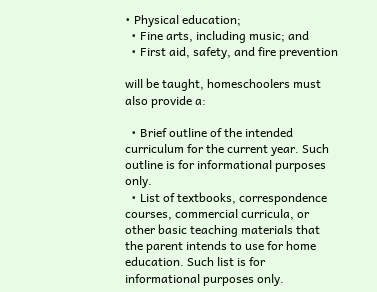• Physical education;
  • Fine arts, including music; and
  • First aid, safety, and fire prevention

will be taught, homeschoolers must also provide a:

  • Brief outline of the intended curriculum for the current year. Such outline is for informational purposes only.
  • List of textbooks, correspondence courses, commercial curricula, or other basic teaching materials that the parent intends to use for home education. Such list is for informational purposes only.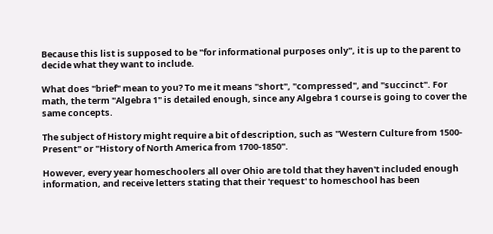Because this list is supposed to be "for informational purposes only", it is up to the parent to decide what they want to include.

What does "brief" mean to you? To me it means "short", "compressed", and "succinct". For math, the term "Algebra 1" is detailed enough, since any Algebra 1 course is going to cover the same concepts.

The subject of History might require a bit of description, such as "Western Culture from 1500-Present" or "History of North America from 1700-1850".

However, every year homeschoolers all over Ohio are told that they haven't included enough information, and receive letters stating that their 'request' to homeschool has been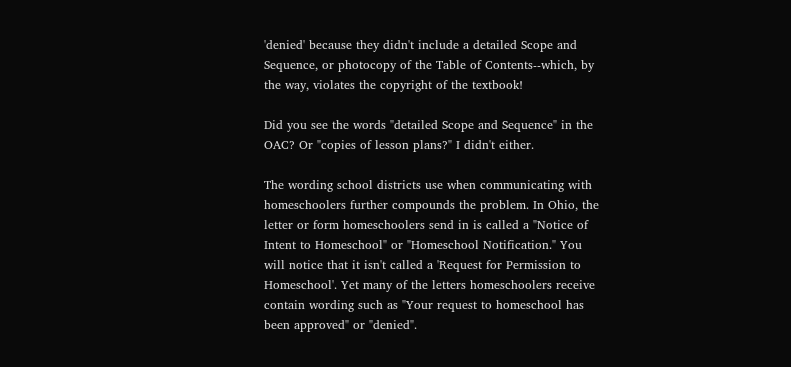'denied' because they didn't include a detailed Scope and Sequence, or photocopy of the Table of Contents--which, by the way, violates the copyright of the textbook!

Did you see the words "detailed Scope and Sequence" in the OAC? Or "copies of lesson plans?" I didn't either.

The wording school districts use when communicating with homeschoolers further compounds the problem. In Ohio, the letter or form homeschoolers send in is called a "Notice of Intent to Homeschool" or "Homeschool Notification." You will notice that it isn't called a 'Request for Permission to Homeschool'. Yet many of the letters homeschoolers receive contain wording such as "Your request to homeschool has been approved" or "denied".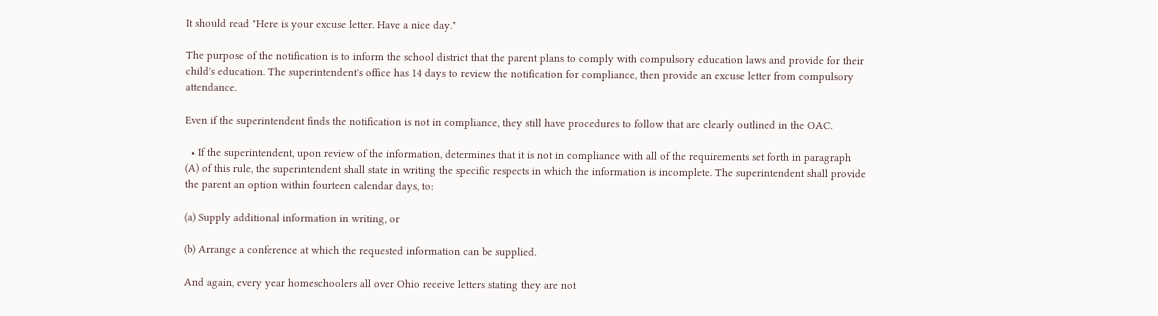It should read "Here is your excuse letter. Have a nice day."

The purpose of the notification is to inform the school district that the parent plans to comply with compulsory education laws and provide for their child's education. The superintendent's office has 14 days to review the notification for compliance, then provide an excuse letter from compulsory attendance.

Even if the superintendent finds the notification is not in compliance, they still have procedures to follow that are clearly outlined in the OAC.

  • If the superintendent, upon review of the information, determines that it is not in compliance with all of the requirements set forth in paragraph (A) of this rule, the superintendent shall state in writing the specific respects in which the information is incomplete. The superintendent shall provide the parent an option within fourteen calendar days, to:

(a) Supply additional information in writing, or

(b) Arrange a conference at which the requested information can be supplied.

And again, every year homeschoolers all over Ohio receive letters stating they are not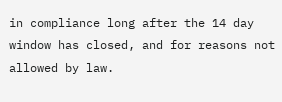in compliance long after the 14 day window has closed, and for reasons not allowed by law.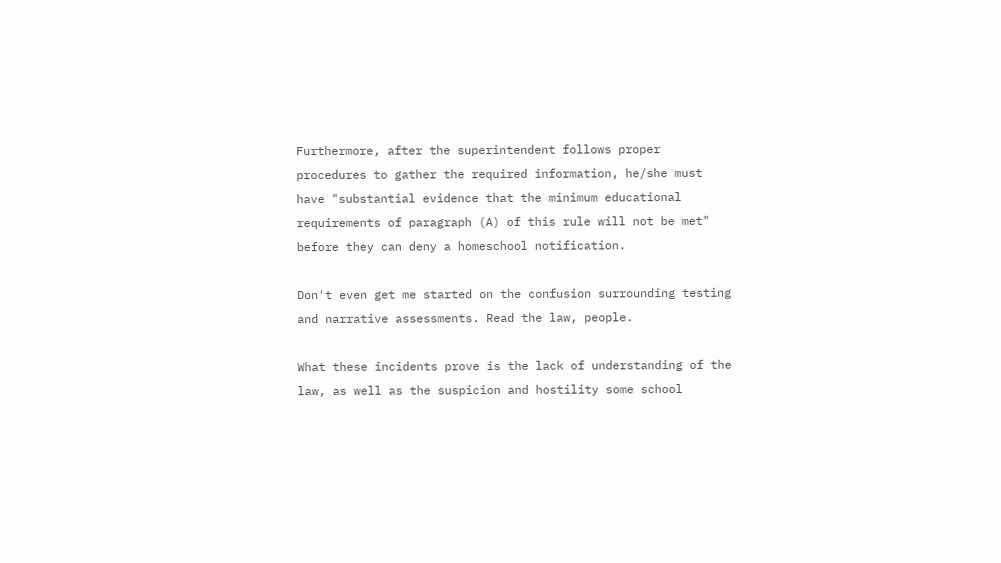Furthermore, after the superintendent follows proper procedures to gather the required information, he/she must have "substantial evidence that the minimum educational requirements of paragraph (A) of this rule will not be met" before they can deny a homeschool notification.

Don't even get me started on the confusion surrounding testing and narrative assessments. Read the law, people.

What these incidents prove is the lack of understanding of the law, as well as the suspicion and hostility some school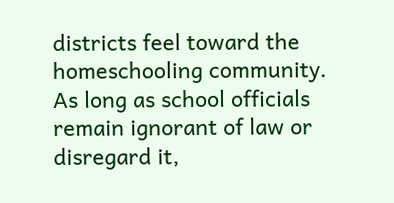districts feel toward the homeschooling community. As long as school officials remain ignorant of law or disregard it,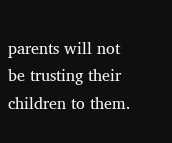parents will not be trusting their children to them.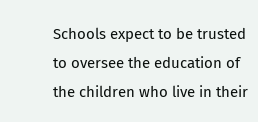Schools expect to be trusted to oversee the education of the children who live in their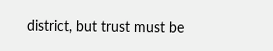district, but trust must be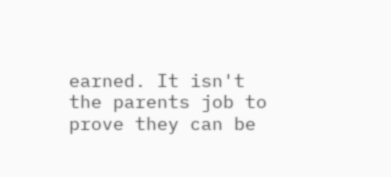earned. It isn't the parents job to prove they can be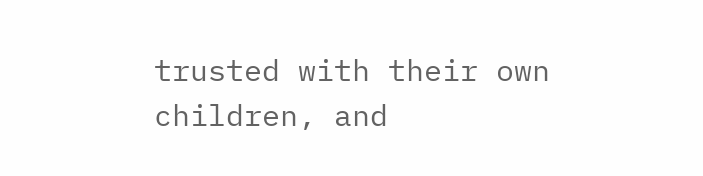trusted with their own children, and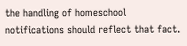the handling of homeschool notifications should reflect that fact.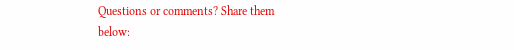Questions or comments? Share them below: